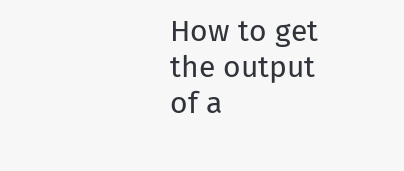How to get the output of a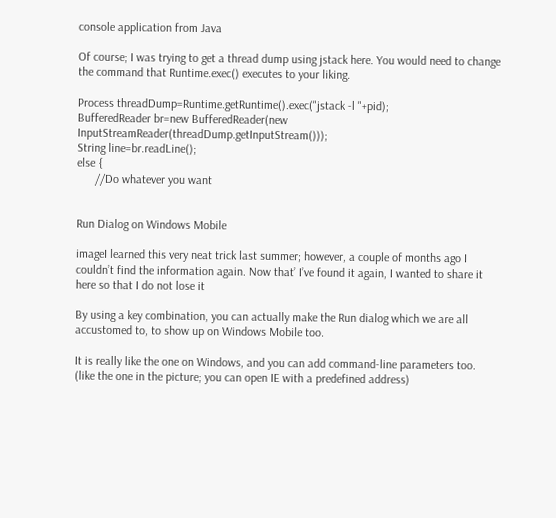console application from Java

Of course; I was trying to get a thread dump using jstack here. You would need to change the command that Runtime.exec() executes to your liking.

Process threadDump=Runtime.getRuntime().exec("jstack -l "+pid);
BufferedReader br=new BufferedReader(new InputStreamReader(threadDump.getInputStream()));
String line=br.readLine();
else {
      //Do whatever you want


Run Dialog on Windows Mobile

imageI learned this very neat trick last summer; however, a couple of months ago I couldn’t find the information again. Now that’ I’ve found it again, I wanted to share it here so that I do not lose it

By using a key combination, you can actually make the Run dialog which we are all accustomed to, to show up on Windows Mobile too.

It is really like the one on Windows, and you can add command-line parameters too. (like the one in the picture; you can open IE with a predefined address)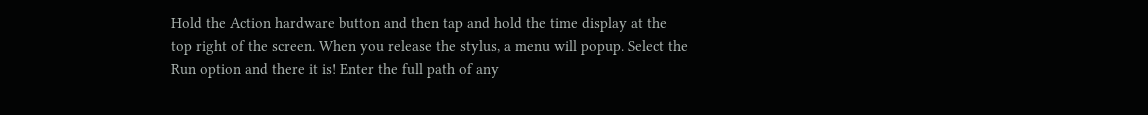Hold the Action hardware button and then tap and hold the time display at the top right of the screen. When you release the stylus, a menu will popup. Select the Run option and there it is! Enter the full path of any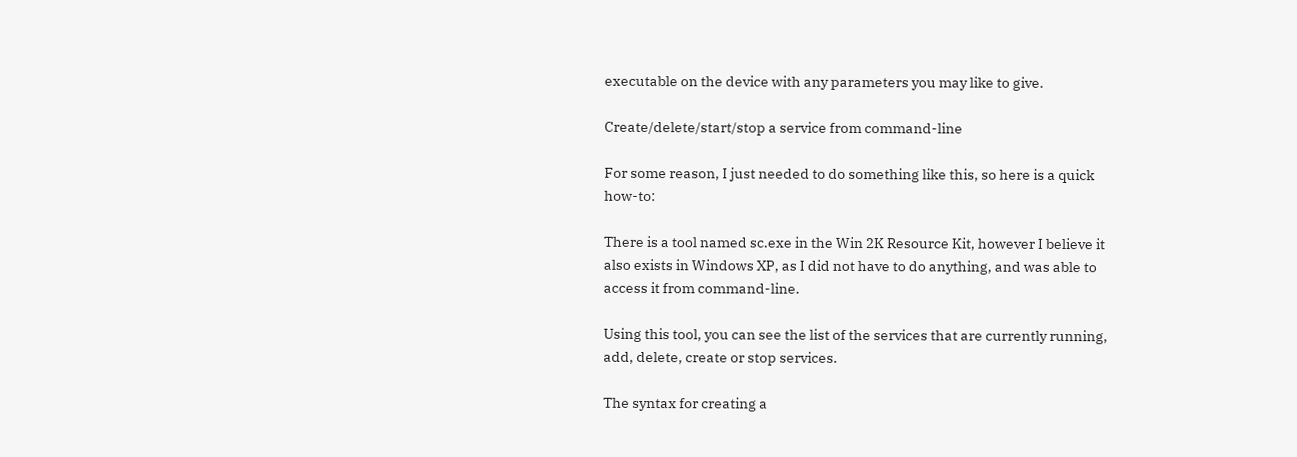executable on the device with any parameters you may like to give.

Create/delete/start/stop a service from command-line

For some reason, I just needed to do something like this, so here is a quick how-to:

There is a tool named sc.exe in the Win 2K Resource Kit, however I believe it also exists in Windows XP, as I did not have to do anything, and was able to access it from command-line.

Using this tool, you can see the list of the services that are currently running, add, delete, create or stop services.

The syntax for creating a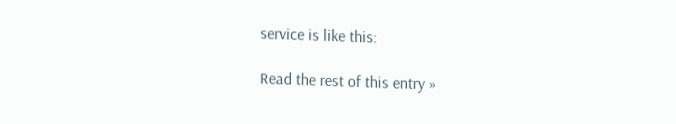service is like this:

Read the rest of this entry »